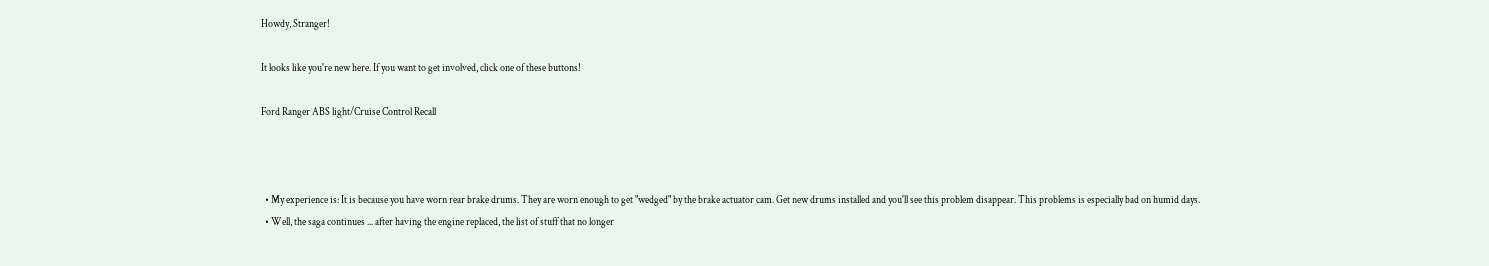Howdy, Stranger!

It looks like you're new here. If you want to get involved, click one of these buttons!

Ford Ranger ABS light/Cruise Control Recall



  • My experience is: It is because you have worn rear brake drums. They are worn enough to get "wedged" by the brake actuator cam. Get new drums installed and you'll see this problem disappear. This problems is especially bad on humid days.
  • Well, the saga continues ... after having the engine replaced, the list of stuff that no longer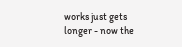works just gets longer - now the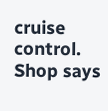cruise control. Shop says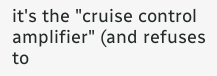it's the "cruise control amplifier" (and refuses to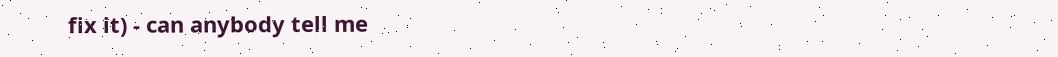fix it) - can anybody tell me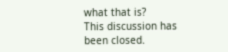what that is?
This discussion has been closed.